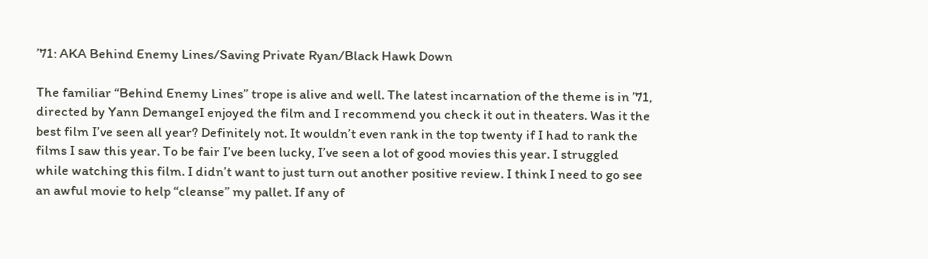’71: AKA Behind Enemy Lines/Saving Private Ryan/Black Hawk Down

The familiar “Behind Enemy Lines” trope is alive and well. The latest incarnation of the theme is in ’71, directed by Yann DemangeI enjoyed the film and I recommend you check it out in theaters. Was it the best film I’ve seen all year? Definitely not. It wouldn’t even rank in the top twenty if I had to rank the films I saw this year. To be fair I’ve been lucky, I’ve seen a lot of good movies this year. I struggled while watching this film. I didn’t want to just turn out another positive review. I think I need to go see an awful movie to help “cleanse” my pallet. If any of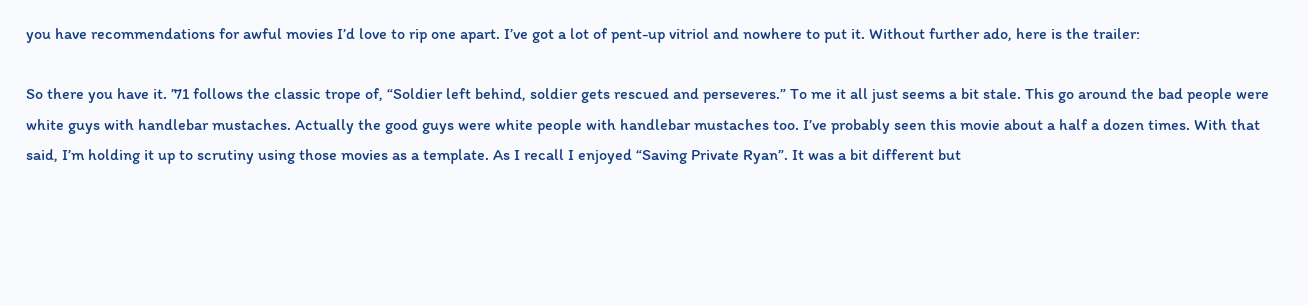you have recommendations for awful movies I’d love to rip one apart. I’ve got a lot of pent-up vitriol and nowhere to put it. Without further ado, here is the trailer:

So there you have it. ’71 follows the classic trope of, “Soldier left behind, soldier gets rescued and perseveres.” To me it all just seems a bit stale. This go around the bad people were white guys with handlebar mustaches. Actually the good guys were white people with handlebar mustaches too. I’ve probably seen this movie about a half a dozen times. With that said, I’m holding it up to scrutiny using those movies as a template. As I recall I enjoyed “Saving Private Ryan”. It was a bit different but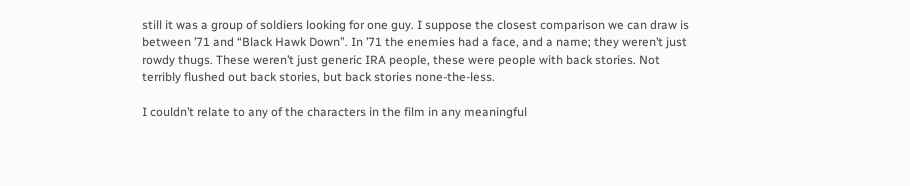still it was a group of soldiers looking for one guy. I suppose the closest comparison we can draw is between ’71 and “Black Hawk Down”. In ’71 the enemies had a face, and a name; they weren’t just rowdy thugs. These weren’t just generic IRA people, these were people with back stories. Not terribly flushed out back stories, but back stories none-the-less.

I couldn’t relate to any of the characters in the film in any meaningful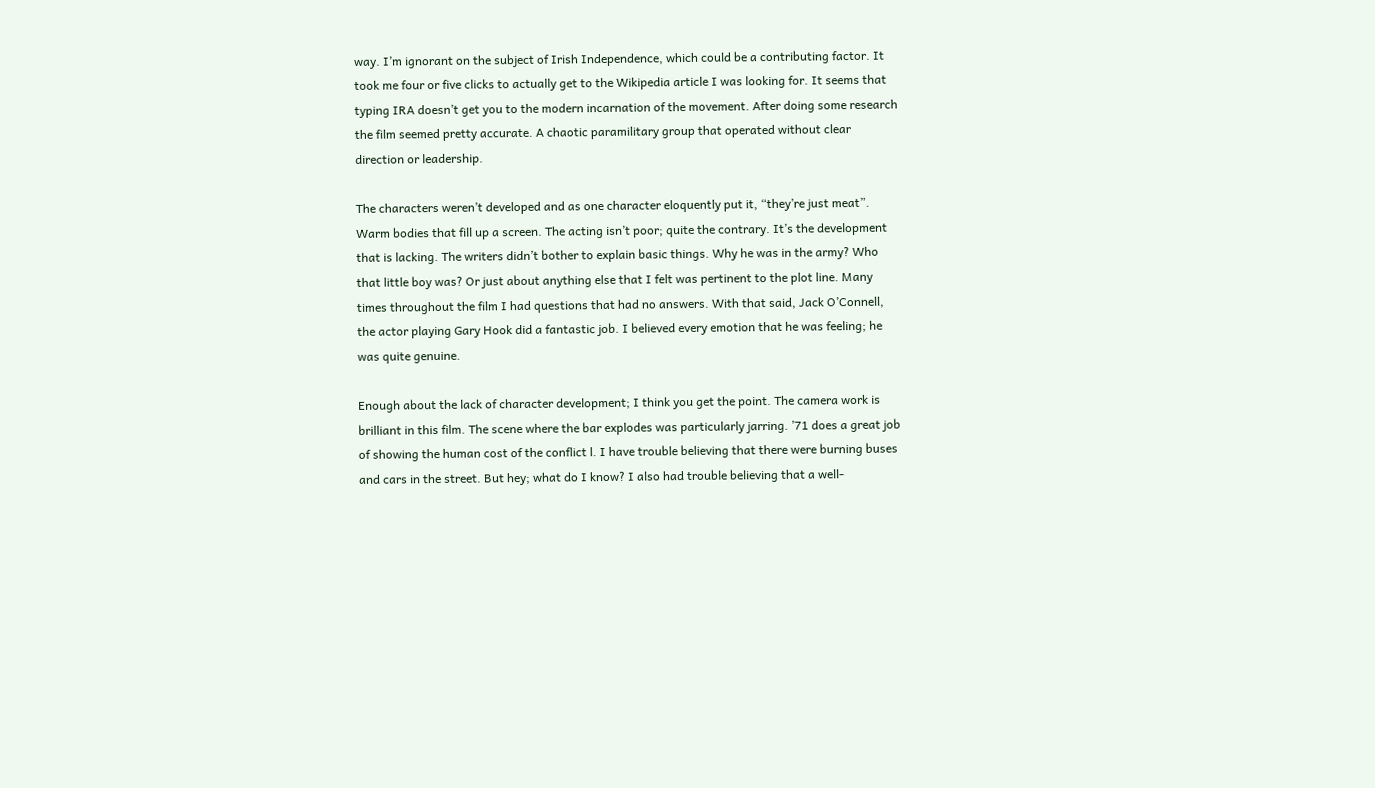way. I’m ignorant on the subject of Irish Independence, which could be a contributing factor. It took me four or five clicks to actually get to the Wikipedia article I was looking for. It seems that typing IRA doesn’t get you to the modern incarnation of the movement. After doing some research the film seemed pretty accurate. A chaotic paramilitary group that operated without clear direction or leadership.

The characters weren’t developed and as one character eloquently put it, “they’re just meat”. Warm bodies that fill up a screen. The acting isn’t poor; quite the contrary. It’s the development that is lacking. The writers didn’t bother to explain basic things. Why he was in the army? Who that little boy was? Or just about anything else that I felt was pertinent to the plot line. Many times throughout the film I had questions that had no answers. With that said, Jack O’Connell, the actor playing Gary Hook did a fantastic job. I believed every emotion that he was feeling; he was quite genuine.

Enough about the lack of character development; I think you get the point. The camera work is brilliant in this film. The scene where the bar explodes was particularly jarring. ’71 does a great job of showing the human cost of the conflict l. I have trouble believing that there were burning buses and cars in the street. But hey; what do I know? I also had trouble believing that a well-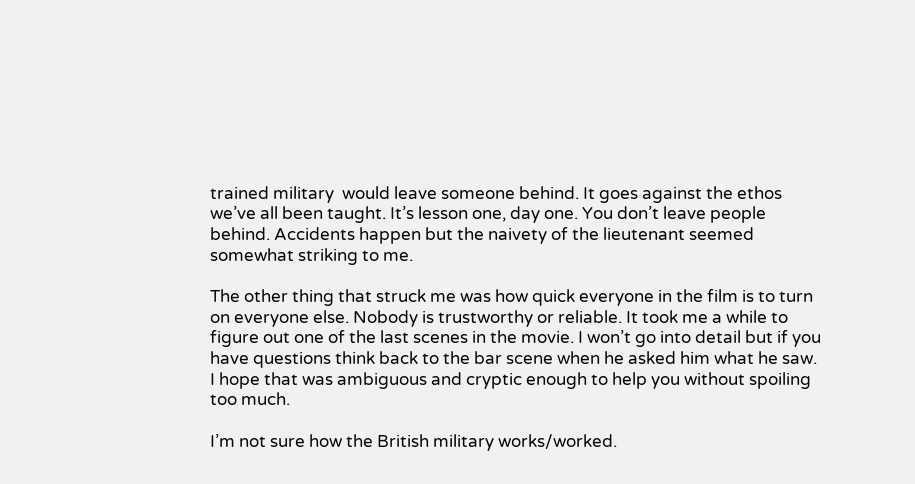trained military  would leave someone behind. It goes against the ethos we’ve all been taught. It’s lesson one, day one. You don’t leave people behind. Accidents happen but the naivety of the lieutenant seemed somewhat striking to me.

The other thing that struck me was how quick everyone in the film is to turn on everyone else. Nobody is trustworthy or reliable. It took me a while to figure out one of the last scenes in the movie. I won’t go into detail but if you have questions think back to the bar scene when he asked him what he saw. I hope that was ambiguous and cryptic enough to help you without spoiling too much.

I’m not sure how the British military works/worked.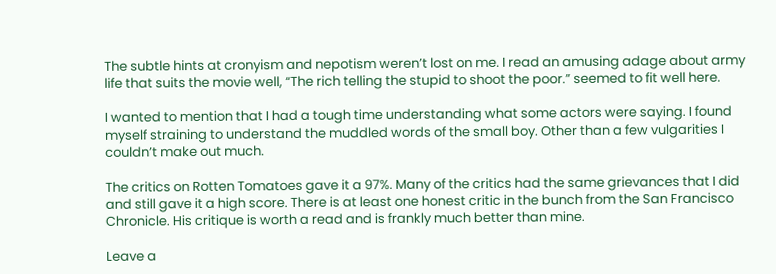The subtle hints at cronyism and nepotism weren’t lost on me. I read an amusing adage about army life that suits the movie well, “The rich telling the stupid to shoot the poor.” seemed to fit well here.

I wanted to mention that I had a tough time understanding what some actors were saying. I found myself straining to understand the muddled words of the small boy. Other than a few vulgarities I couldn’t make out much.

The critics on Rotten Tomatoes gave it a 97%. Many of the critics had the same grievances that I did and still gave it a high score. There is at least one honest critic in the bunch from the San Francisco Chronicle. His critique is worth a read and is frankly much better than mine.

Leave a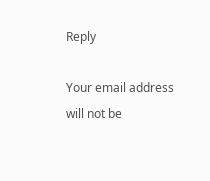Reply

Your email address will not be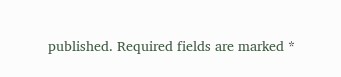published. Required fields are marked *